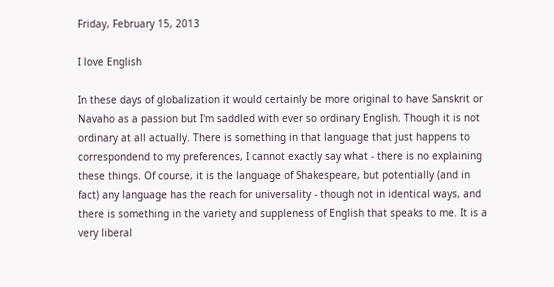Friday, February 15, 2013

I love English

In these days of globalization it would certainly be more original to have Sanskrit or Navaho as a passion but I'm saddled with ever so ordinary English. Though it is not ordinary at all actually. There is something in that language that just happens to correspondend to my preferences, I cannot exactly say what - there is no explaining these things. Of course, it is the language of Shakespeare, but potentially (and in fact) any language has the reach for universality - though not in identical ways, and there is something in the variety and suppleness of English that speaks to me. It is a very liberal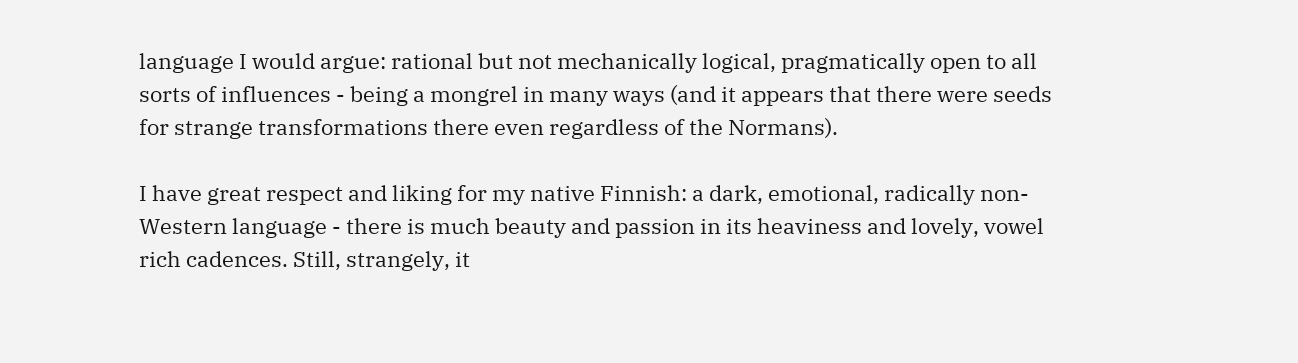language I would argue: rational but not mechanically logical, pragmatically open to all sorts of influences - being a mongrel in many ways (and it appears that there were seeds for strange transformations there even regardless of the Normans).

I have great respect and liking for my native Finnish: a dark, emotional, radically non-Western language - there is much beauty and passion in its heaviness and lovely, vowel rich cadences. Still, strangely, it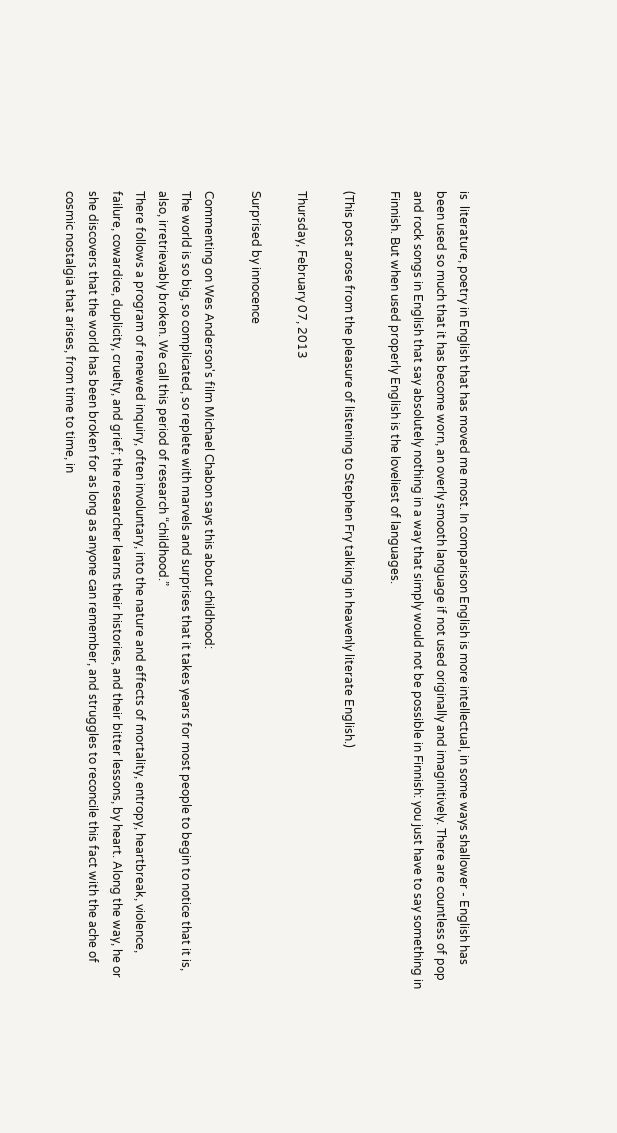is  literature, poetry in English that has moved me most. In comparison English is more intellectual, in some ways shallower - English has been used so much that it has become worn, an overly smooth language if not used originally and imaginitively. There are countless of pop and rock songs in English that say absolutely nothing in a way that simply would not be possible in Finnish: you just have to say something in Finnish. But when used properly English is the loveliest of languages.

(This post arose from the pleasure of listening to Stephen Fry talking in heavenly literate English.)

Thursday, February 07, 2013

Surprised by innocence

Commenting on Wes Anderson's film Michael Chabon says this about childhood:
The world is so big, so complicated, so replete with marvels and surprises that it takes years for most people to begin to notice that it is, also, irretrievably broken. We call this period of research “childhood.”
There follows a program of renewed inquiry, often involuntary, into the nature and effects of mortality, entropy, heartbreak, violence, failure, cowardice, duplicity, cruelty, and grief; the researcher learns their histories, and their bitter lessons, by heart. Along the way, he or she discovers that the world has been broken for as long as anyone can remember, and struggles to reconcile this fact with the ache of cosmic nostalgia that arises, from time to time, in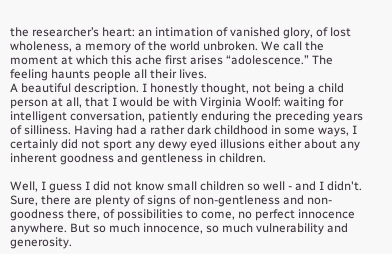the researcher’s heart: an intimation of vanished glory, of lost wholeness, a memory of the world unbroken. We call the moment at which this ache first arises “adolescence.” The feeling haunts people all their lives.
A beautiful description. I honestly thought, not being a child person at all, that I would be with Virginia Woolf: waiting for intelligent conversation, patiently enduring the preceding years of silliness. Having had a rather dark childhood in some ways, I certainly did not sport any dewy eyed illusions either about any inherent goodness and gentleness in children.

Well, I guess I did not know small children so well - and I didn't. Sure, there are plenty of signs of non-gentleness and non-goodness there, of possibilities to come, no perfect innocence anywhere. But so much innocence, so much vulnerability and generosity.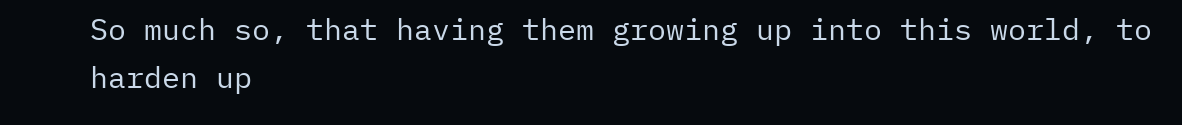So much so, that having them growing up into this world, to harden up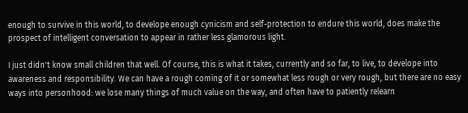enough to survive in this world, to develope enough cynicism and self-protection to endure this world, does make the prospect of intelligent conversation to appear in rather less glamorous light.

I just didn't know small children that well. Of course, this is what it takes, currently and so far, to live, to develope into awareness and responsibility. We can have a rough coming of it or somewhat less rough or very rough, but there are no easy ways into personhood: we lose many things of much value on the way, and often have to patiently relearn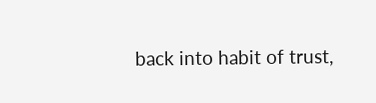back into habit of trust,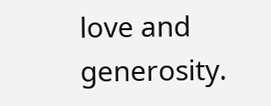love and generosity.